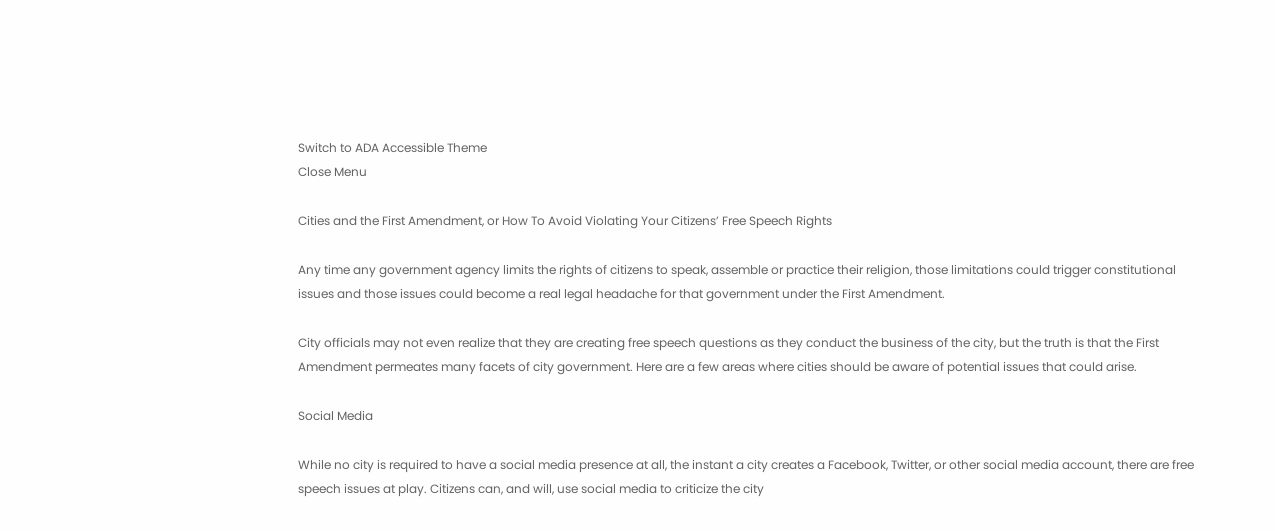Switch to ADA Accessible Theme
Close Menu

Cities and the First Amendment, or How To Avoid Violating Your Citizens’ Free Speech Rights

Any time any government agency limits the rights of citizens to speak, assemble or practice their religion, those limitations could trigger constitutional issues and those issues could become a real legal headache for that government under the First Amendment.

City officials may not even realize that they are creating free speech questions as they conduct the business of the city, but the truth is that the First Amendment permeates many facets of city government. Here are a few areas where cities should be aware of potential issues that could arise.

Social Media

While no city is required to have a social media presence at all, the instant a city creates a Facebook, Twitter, or other social media account, there are free speech issues at play. Citizens can, and will, use social media to criticize the city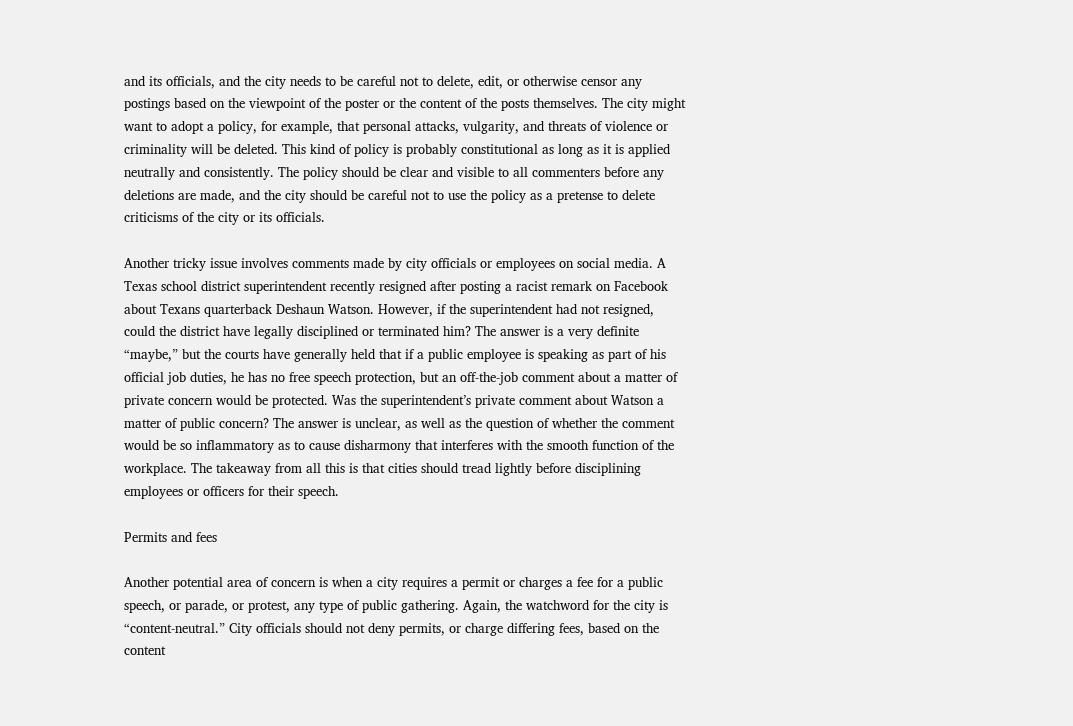and its officials, and the city needs to be careful not to delete, edit, or otherwise censor any postings based on the viewpoint of the poster or the content of the posts themselves. The city might want to adopt a policy, for example, that personal attacks, vulgarity, and threats of violence or criminality will be deleted. This kind of policy is probably constitutional as long as it is applied neutrally and consistently. The policy should be clear and visible to all commenters before any deletions are made, and the city should be careful not to use the policy as a pretense to delete criticisms of the city or its officials.

Another tricky issue involves comments made by city officials or employees on social media. A Texas school district superintendent recently resigned after posting a racist remark on Facebook about Texans quarterback Deshaun Watson. However, if the superintendent had not resigned, could the district have legally disciplined or terminated him? The answer is a very definite “maybe,” but the courts have generally held that if a public employee is speaking as part of his official job duties, he has no free speech protection, but an off-the-job comment about a matter of private concern would be protected. Was the superintendent’s private comment about Watson a matter of public concern? The answer is unclear, as well as the question of whether the comment would be so inflammatory as to cause disharmony that interferes with the smooth function of the workplace. The takeaway from all this is that cities should tread lightly before disciplining employees or officers for their speech.

Permits and fees

Another potential area of concern is when a city requires a permit or charges a fee for a public speech, or parade, or protest, any type of public gathering. Again, the watchword for the city is “content-neutral.” City officials should not deny permits, or charge differing fees, based on the content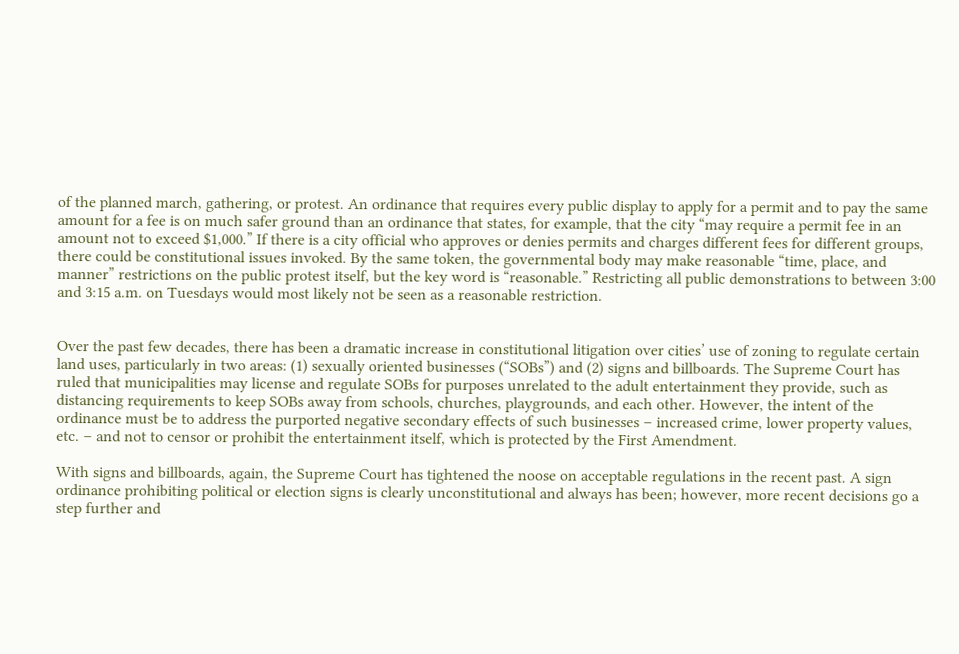of the planned march, gathering, or protest. An ordinance that requires every public display to apply for a permit and to pay the same amount for a fee is on much safer ground than an ordinance that states, for example, that the city “may require a permit fee in an amount not to exceed $1,000.” If there is a city official who approves or denies permits and charges different fees for different groups, there could be constitutional issues invoked. By the same token, the governmental body may make reasonable “time, place, and manner” restrictions on the public protest itself, but the key word is “reasonable.” Restricting all public demonstrations to between 3:00 and 3:15 a.m. on Tuesdays would most likely not be seen as a reasonable restriction.


Over the past few decades, there has been a dramatic increase in constitutional litigation over cities’ use of zoning to regulate certain land uses, particularly in two areas: (1) sexually oriented businesses (“SOBs”) and (2) signs and billboards. The Supreme Court has ruled that municipalities may license and regulate SOBs for purposes unrelated to the adult entertainment they provide, such as distancing requirements to keep SOBs away from schools, churches, playgrounds, and each other. However, the intent of the ordinance must be to address the purported negative secondary effects of such businesses – increased crime, lower property values, etc. – and not to censor or prohibit the entertainment itself, which is protected by the First Amendment.

With signs and billboards, again, the Supreme Court has tightened the noose on acceptable regulations in the recent past. A sign ordinance prohibiting political or election signs is clearly unconstitutional and always has been; however, more recent decisions go a step further and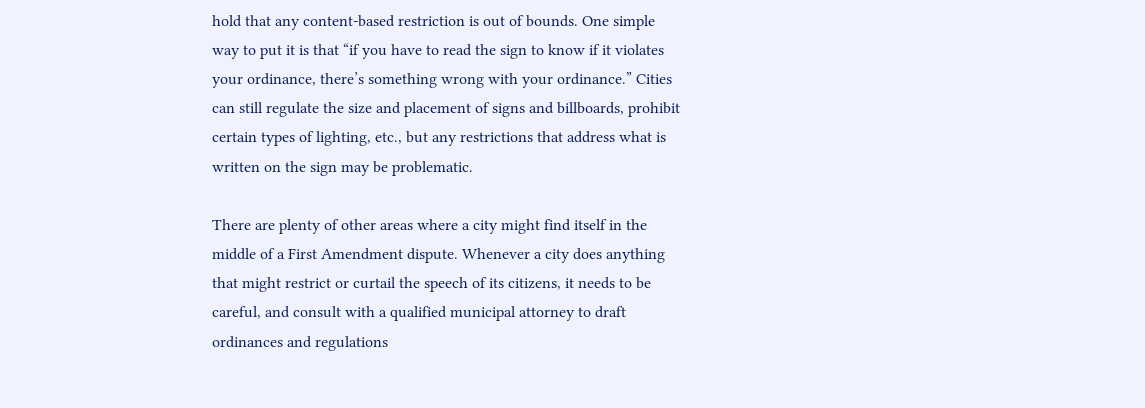hold that any content-based restriction is out of bounds. One simple way to put it is that “if you have to read the sign to know if it violates your ordinance, there’s something wrong with your ordinance.” Cities can still regulate the size and placement of signs and billboards, prohibit certain types of lighting, etc., but any restrictions that address what is written on the sign may be problematic.

There are plenty of other areas where a city might find itself in the middle of a First Amendment dispute. Whenever a city does anything that might restrict or curtail the speech of its citizens, it needs to be careful, and consult with a qualified municipal attorney to draft ordinances and regulations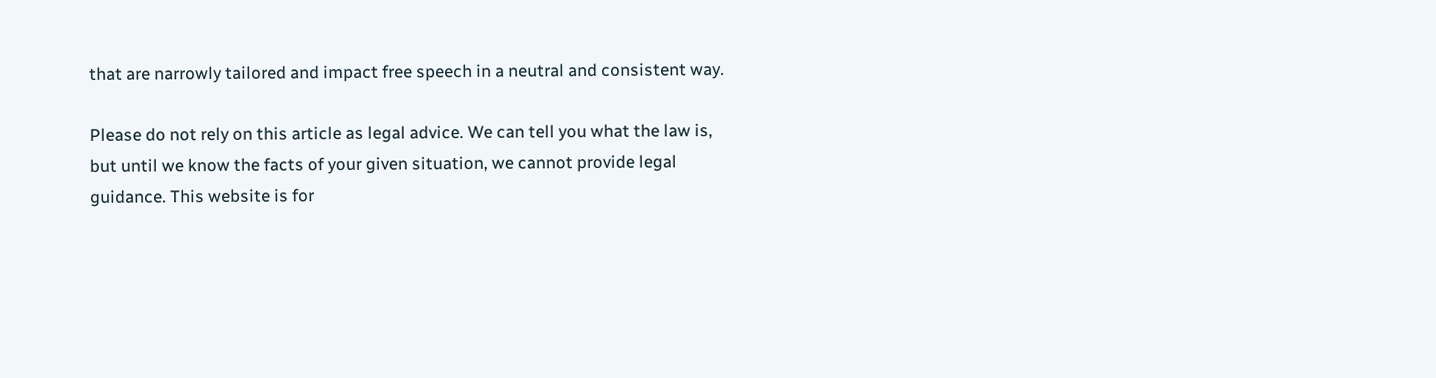that are narrowly tailored and impact free speech in a neutral and consistent way.

Please do not rely on this article as legal advice. We can tell you what the law is, but until we know the facts of your given situation, we cannot provide legal guidance. This website is for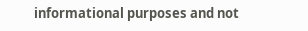informational purposes and not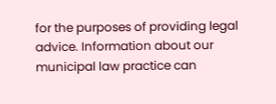for the purposes of providing legal advice. Information about our municipal law practice can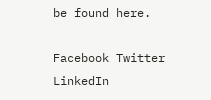be found here.

Facebook Twitter LinkedIn